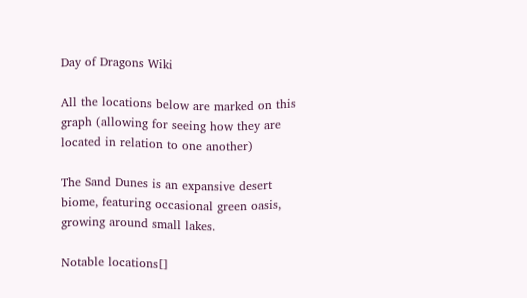Day of Dragons Wiki

All the locations below are marked on this graph (allowing for seeing how they are located in relation to one another)

The Sand Dunes is an expansive desert biome, featuring occasional green oasis, growing around small lakes.

Notable locations[]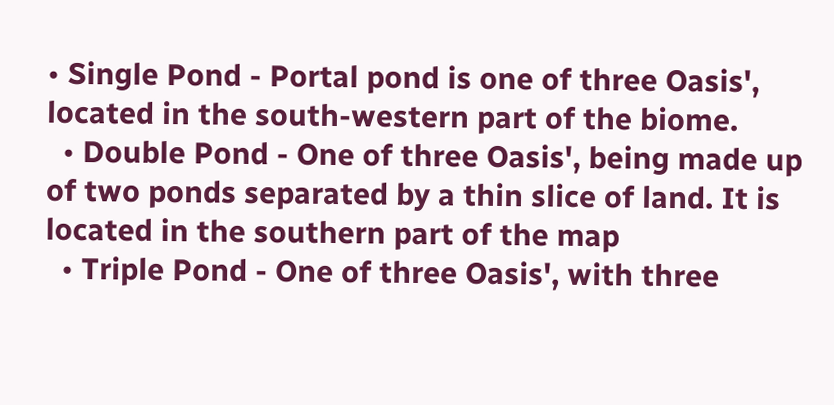• Single Pond - Portal pond is one of three Oasis', located in the south-western part of the biome.
  • Double Pond - One of three Oasis', being made up of two ponds separated by a thin slice of land. It is located in the southern part of the map
  • Triple Pond - One of three Oasis', with three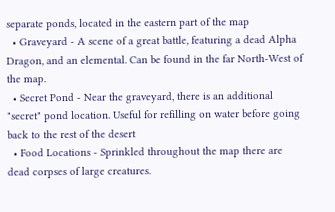separate ponds, located in the eastern part of the map
  • Graveyard - A scene of a great battle, featuring a dead Alpha Dragon, and an elemental. Can be found in the far North-West of the map.
  • Secret Pond - Near the graveyard, there is an additional "secret" pond location. Useful for refilling on water before going back to the rest of the desert
  • Food Locations - Sprinkled throughout the map there are dead corpses of large creatures.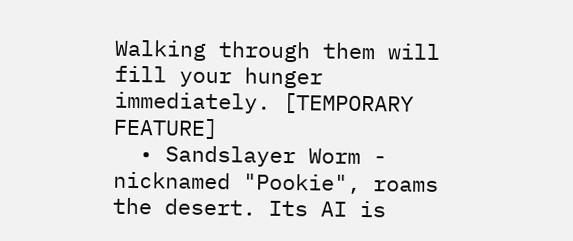Walking through them will fill your hunger immediately. [TEMPORARY FEATURE]
  • Sandslayer Worm - nicknamed "Pookie", roams the desert. Its AI is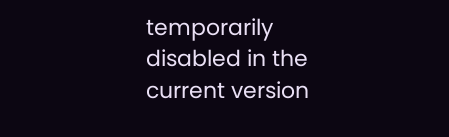temporarily disabled in the current version